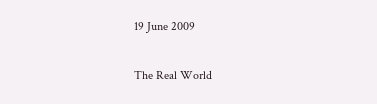19 June 2009

The Real World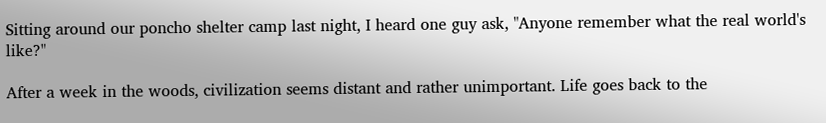Sitting around our poncho shelter camp last night, I heard one guy ask, "Anyone remember what the real world's like?"

After a week in the woods, civilization seems distant and rather unimportant. Life goes back to the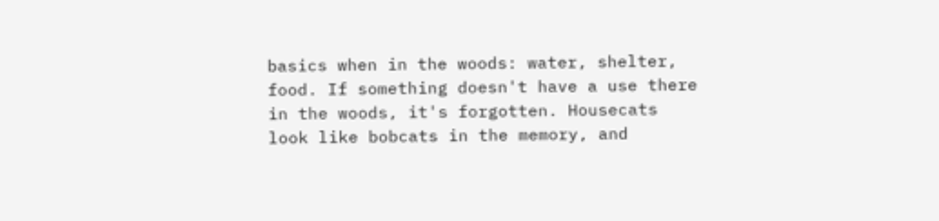basics when in the woods: water, shelter, food. If something doesn't have a use there in the woods, it's forgotten. Housecats look like bobcats in the memory, and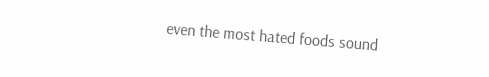even the most hated foods sound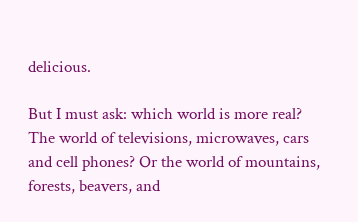delicious.

But I must ask: which world is more real? The world of televisions, microwaves, cars and cell phones? Or the world of mountains, forests, beavers, and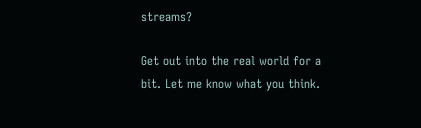streams?

Get out into the real world for a bit. Let me know what you think.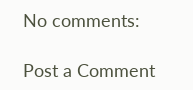No comments:

Post a Comment